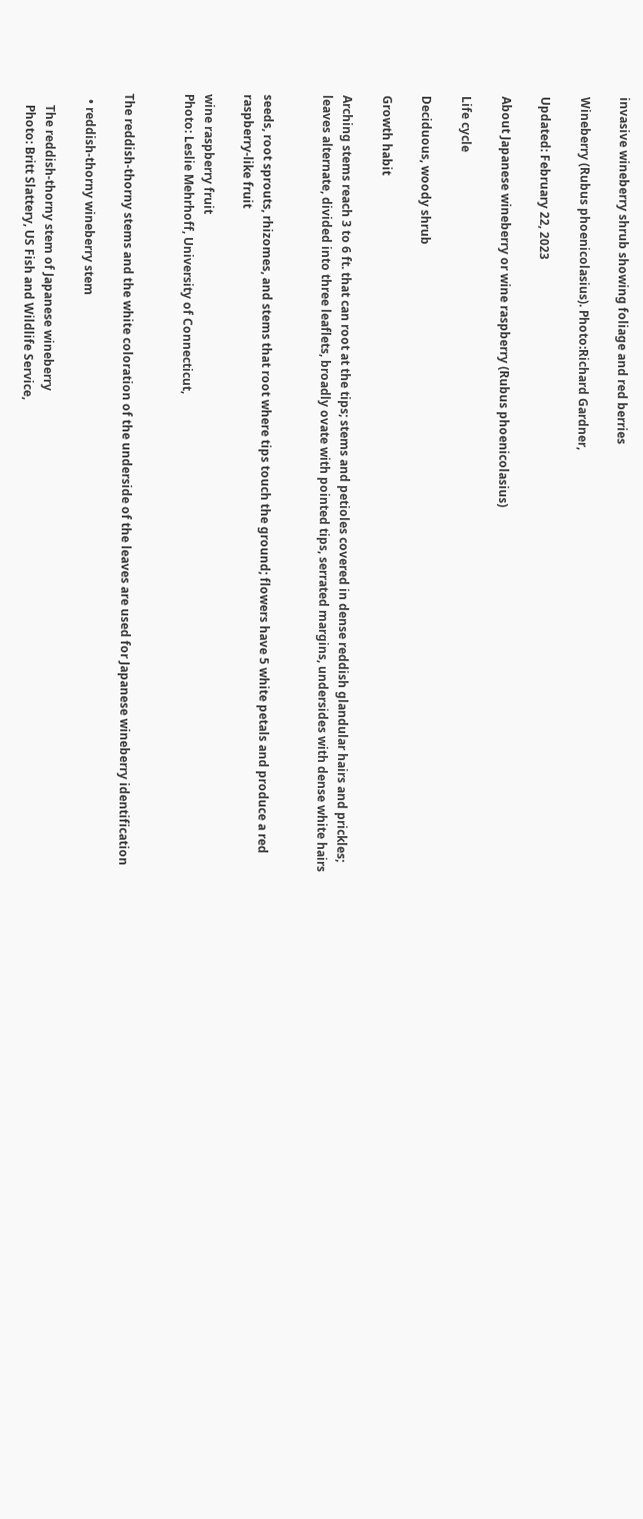invasive wineberry shrub showing foliage and red berries

Wineberry (Rubus phoenicolasius). Photo:Richard Gardner,

Updated: February 22, 2023

About Japanese wineberry or wine raspberry (Rubus phoenicolasius)

Life cycle

Deciduous, woody shrub

Growth habit

Arching stems reach 3 to 6 ft. that can root at the tips; stems and petioles covered in dense reddish glandular hairs and prickles; leaves alternate, divided into three leaflets, broadly ovate with pointed tips, serrated margins, undersides with dense white hairs


seeds, root sprouts, rhizomes, and stems that root where tips touch the ground; flowers have 5 white petals and produce a red raspberry-like fruit

wine raspberry fruit
Photo: Leslie Mehrhoff, University of Connecticut,


The reddish-thorny stems and the white coloration of the underside of the leaves are used for Japanese wineberry identification

  • reddish-thorny wineberry stem

    The reddish-thorny stem of Japanese wineberry
    Photo: Britt Slattery, US Fish and Wildlife Service,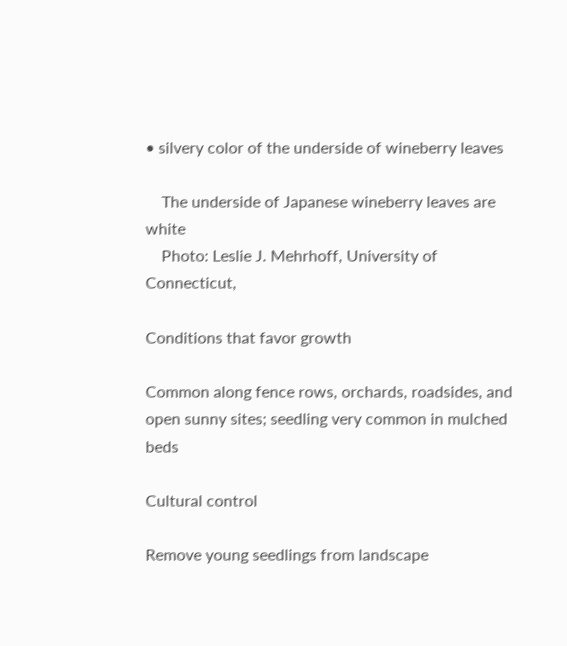• silvery color of the underside of wineberry leaves

    The underside of Japanese wineberry leaves are white
    Photo: Leslie J. Mehrhoff, University of Connecticut,

Conditions that favor growth

Common along fence rows, orchards, roadsides, and open sunny sites; seedling very common in mulched beds

Cultural control

Remove young seedlings from landscape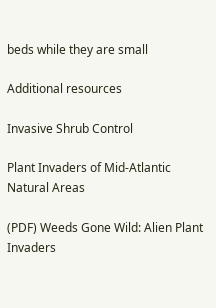beds while they are small

Additional resources

Invasive Shrub Control

Plant Invaders of Mid-Atlantic Natural Areas

(PDF) Weeds Gone Wild: Alien Plant Invaders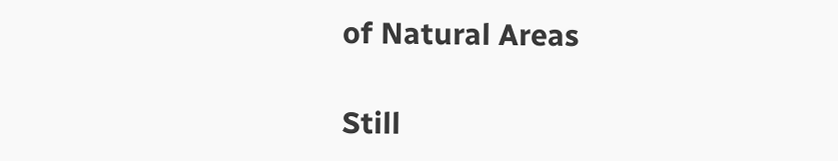of Natural Areas

Still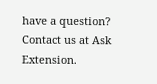have a question? Contact us at Ask Extension.